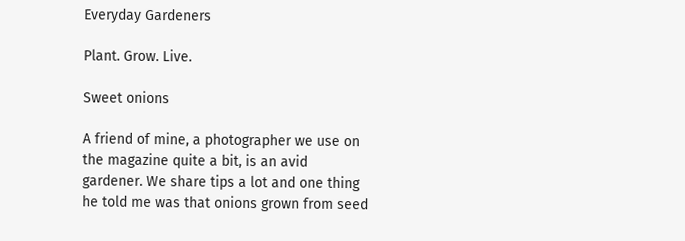Everyday Gardeners

Plant. Grow. Live.

Sweet onions

A friend of mine, a photographer we use on the magazine quite a bit, is an avid gardener. We share tips a lot and one thing he told me was that onions grown from seed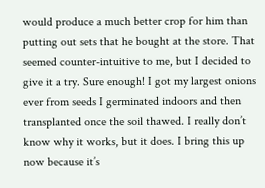would produce a much better crop for him than putting out sets that he bought at the store. That seemed counter-intuitive to me, but I decided to give it a try. Sure enough! I got my largest onions ever from seeds I germinated indoors and then transplanted once the soil thawed. I really don’t know why it works, but it does. I bring this up now because it’s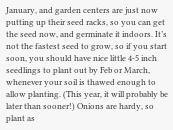January, and garden centers are just now putting up their seed racks, so you can get the seed now, and germinate it indoors. It’s not the fastest seed to grow, so if you start soon, you should have nice little 4-5 inch seedlings to plant out by Feb or March, whenever your soil is thawed enough to allow planting. (This year, it will probably be later than sooner!) Onions are hardy, so plant as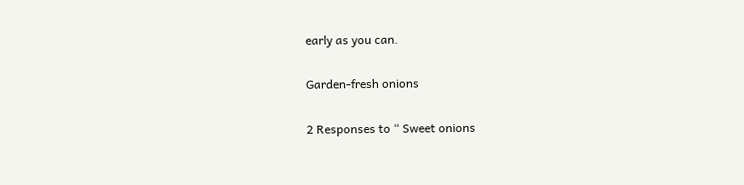early as you can.

Garden-fresh onions

2 Responses to “ Sweet onions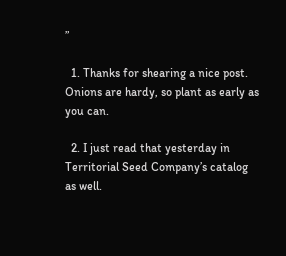”

  1. Thanks for shearing a nice post. Onions are hardy, so plant as early as you can.

  2. I just read that yesterday in Territorial Seed Company’s catalog as well.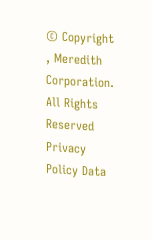© Copyright , Meredith Corporation. All Rights Reserved Privacy Policy Data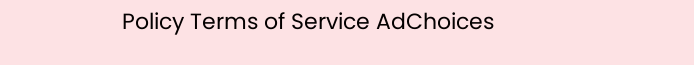Policy Terms of Service AdChoices